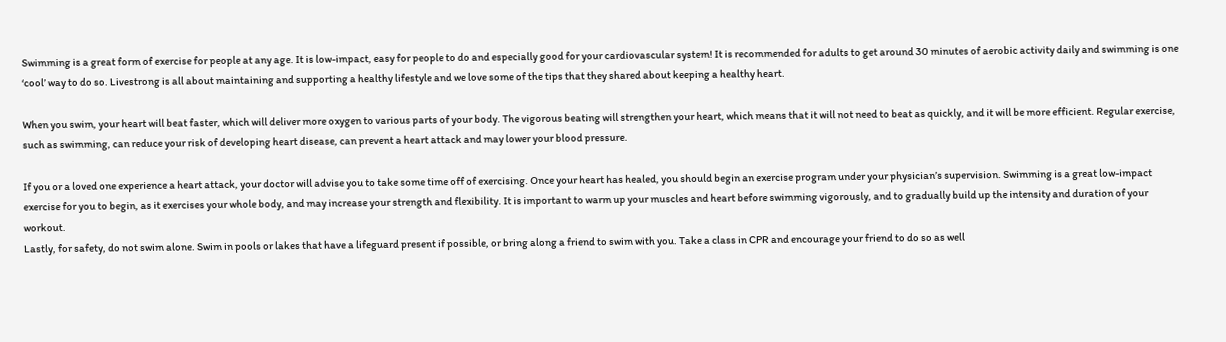Swimming is a great form of exercise for people at any age. It is low-impact, easy for people to do and especially good for your cardiovascular system! It is recommended for adults to get around 30 minutes of aerobic activity daily and swimming is one ‘cool’ way to do so. Livestrong is all about maintaining and supporting a healthy lifestyle and we love some of the tips that they shared about keeping a healthy heart.

When you swim, your heart will beat faster, which will deliver more oxygen to various parts of your body. The vigorous beating will strengthen your heart, which means that it will not need to beat as quickly, and it will be more efficient. Regular exercise, such as swimming, can reduce your risk of developing heart disease, can prevent a heart attack and may lower your blood pressure.

If you or a loved one experience a heart attack, your doctor will advise you to take some time off of exercising. Once your heart has healed, you should begin an exercise program under your physician’s supervision. Swimming is a great low-impact exercise for you to begin, as it exercises your whole body, and may increase your strength and flexibility. It is important to warm up your muscles and heart before swimming vigorously, and to gradually build up the intensity and duration of your workout.
Lastly, for safety, do not swim alone. Swim in pools or lakes that have a lifeguard present if possible, or bring along a friend to swim with you. Take a class in CPR and encourage your friend to do so as well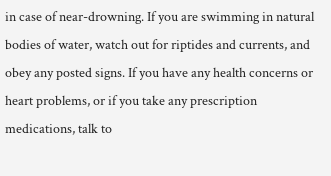in case of near-drowning. If you are swimming in natural bodies of water, watch out for riptides and currents, and obey any posted signs. If you have any health concerns or heart problems, or if you take any prescription medications, talk to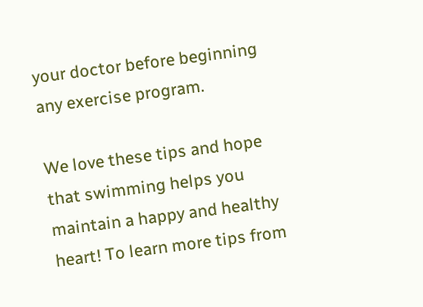your doctor before beginning any exercise program.

We love these tips and hope that swimming helps you maintain a happy and healthy heart! To learn more tips from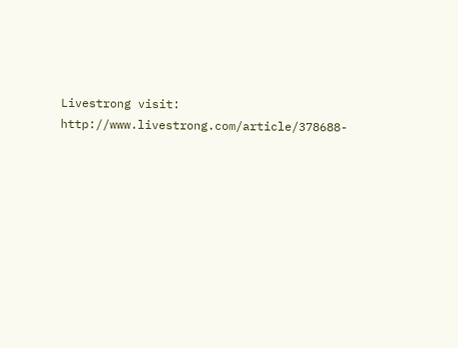Livestrong visit: http://www.livestrong.com/article/378688-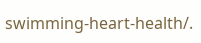swimming-heart-health/.